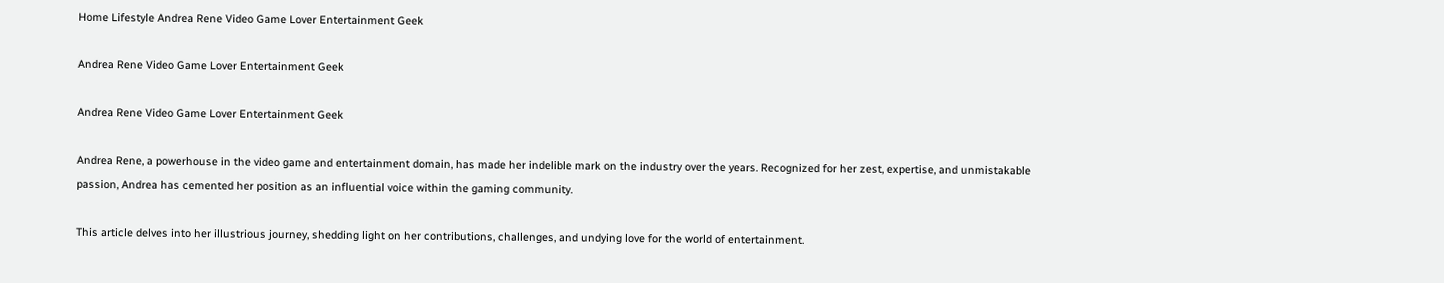Home Lifestyle Andrea Rene Video Game Lover Entertainment Geek

Andrea Rene Video Game Lover Entertainment Geek

Andrea Rene Video Game Lover Entertainment Geek

Andrea Rene, a powerhouse in the video game and entertainment domain, has made her indelible mark on the industry over the years. Recognized for her zest, expertise, and unmistakable passion, Andrea has cemented her position as an influential voice within the gaming community.

This article delves into her illustrious journey, shedding light on her contributions, challenges, and undying love for the world of entertainment.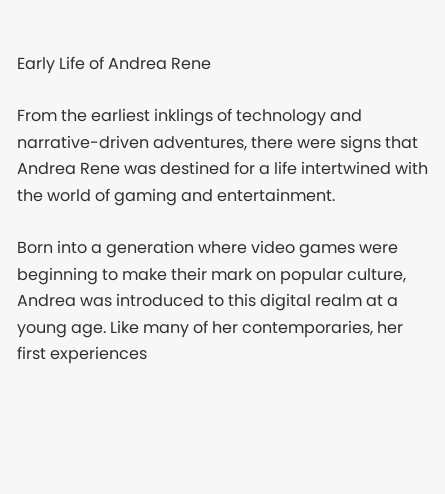Early Life of Andrea Rene

From the earliest inklings of technology and narrative-driven adventures, there were signs that Andrea Rene was destined for a life intertwined with the world of gaming and entertainment.

Born into a generation where video games were beginning to make their mark on popular culture, Andrea was introduced to this digital realm at a young age. Like many of her contemporaries, her first experiences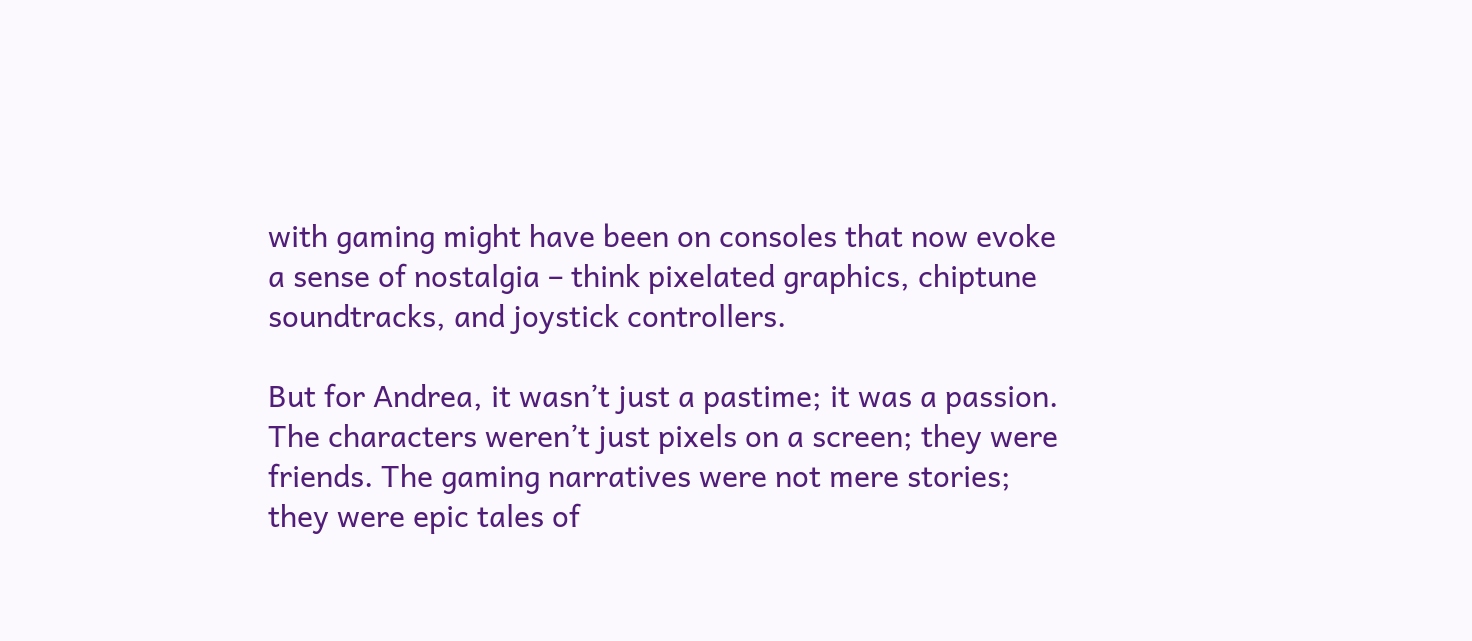with gaming might have been on consoles that now evoke a sense of nostalgia – think pixelated graphics, chiptune soundtracks, and joystick controllers.

But for Andrea, it wasn’t just a pastime; it was a passion. The characters weren’t just pixels on a screen; they were friends. The gaming narratives were not mere stories; they were epic tales of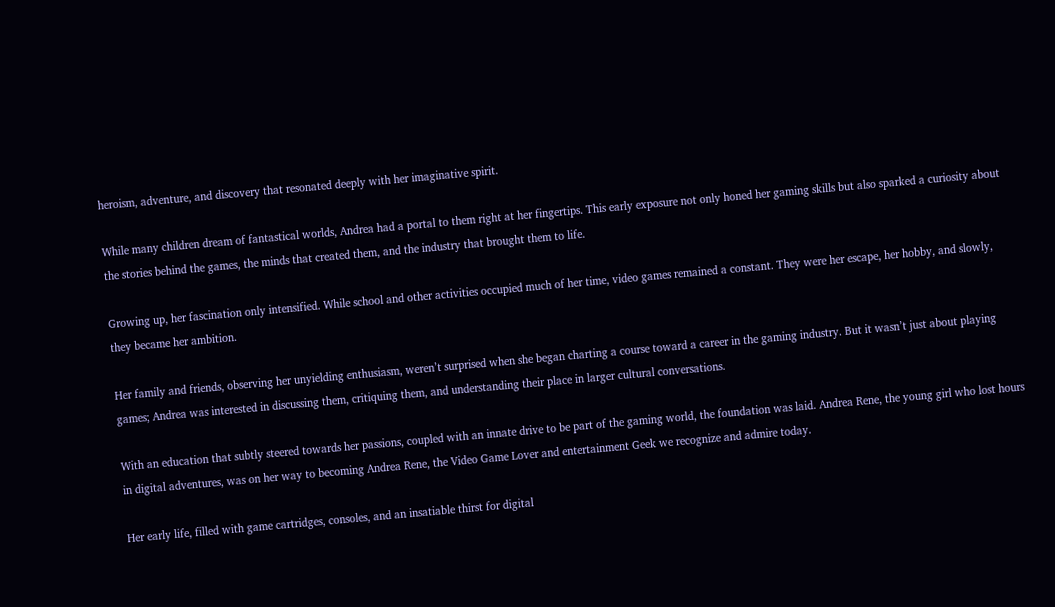heroism, adventure, and discovery that resonated deeply with her imaginative spirit.

While many children dream of fantastical worlds, Andrea had a portal to them right at her fingertips. This early exposure not only honed her gaming skills but also sparked a curiosity about the stories behind the games, the minds that created them, and the industry that brought them to life.

Growing up, her fascination only intensified. While school and other activities occupied much of her time, video games remained a constant. They were her escape, her hobby, and slowly, they became her ambition.

Her family and friends, observing her unyielding enthusiasm, weren’t surprised when she began charting a course toward a career in the gaming industry. But it wasn’t just about playing games; Andrea was interested in discussing them, critiquing them, and understanding their place in larger cultural conversations.

With an education that subtly steered towards her passions, coupled with an innate drive to be part of the gaming world, the foundation was laid. Andrea Rene, the young girl who lost hours in digital adventures, was on her way to becoming Andrea Rene, the Video Game Lover and entertainment Geek we recognize and admire today.

Her early life, filled with game cartridges, consoles, and an insatiable thirst for digital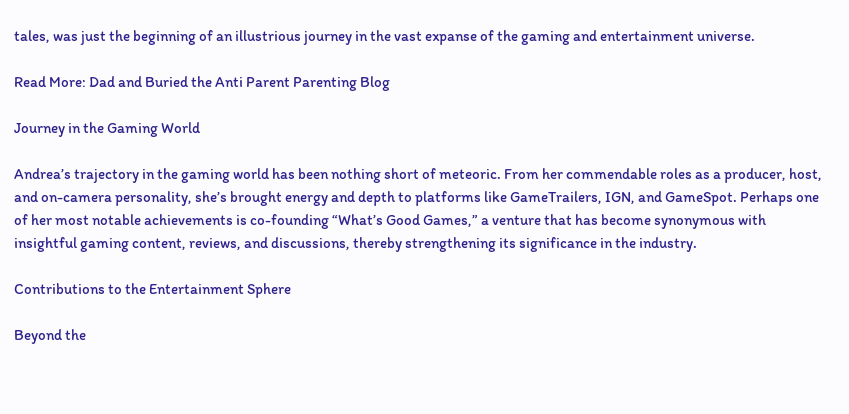tales, was just the beginning of an illustrious journey in the vast expanse of the gaming and entertainment universe.

Read More: Dad and Buried the Anti Parent Parenting Blog

Journey in the Gaming World

Andrea’s trajectory in the gaming world has been nothing short of meteoric. From her commendable roles as a producer, host, and on-camera personality, she’s brought energy and depth to platforms like GameTrailers, IGN, and GameSpot. Perhaps one of her most notable achievements is co-founding “What’s Good Games,” a venture that has become synonymous with insightful gaming content, reviews, and discussions, thereby strengthening its significance in the industry.

Contributions to the Entertainment Sphere

Beyond the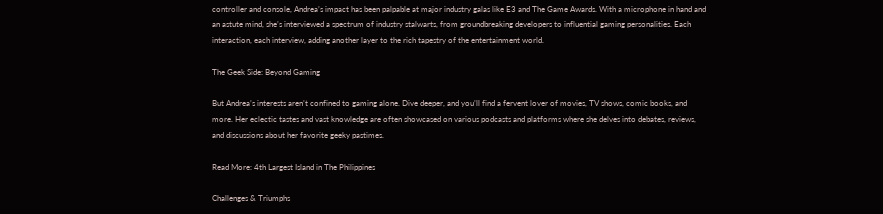controller and console, Andrea’s impact has been palpable at major industry galas like E3 and The Game Awards. With a microphone in hand and an astute mind, she’s interviewed a spectrum of industry stalwarts, from groundbreaking developers to influential gaming personalities. Each interaction, each interview, adding another layer to the rich tapestry of the entertainment world.

The Geek Side: Beyond Gaming

But Andrea’s interests aren’t confined to gaming alone. Dive deeper, and you’ll find a fervent lover of movies, TV shows, comic books, and more. Her eclectic tastes and vast knowledge are often showcased on various podcasts and platforms where she delves into debates, reviews, and discussions about her favorite geeky pastimes.

Read More: 4th Largest Island in The Philippines

Challenges & Triumphs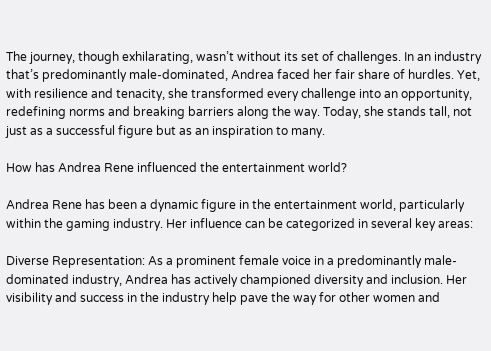The journey, though exhilarating, wasn’t without its set of challenges. In an industry that’s predominantly male-dominated, Andrea faced her fair share of hurdles. Yet, with resilience and tenacity, she transformed every challenge into an opportunity, redefining norms and breaking barriers along the way. Today, she stands tall, not just as a successful figure but as an inspiration to many.

How has Andrea Rene influenced the entertainment world?

Andrea Rene has been a dynamic figure in the entertainment world, particularly within the gaming industry. Her influence can be categorized in several key areas:

Diverse Representation: As a prominent female voice in a predominantly male-dominated industry, Andrea has actively championed diversity and inclusion. Her visibility and success in the industry help pave the way for other women and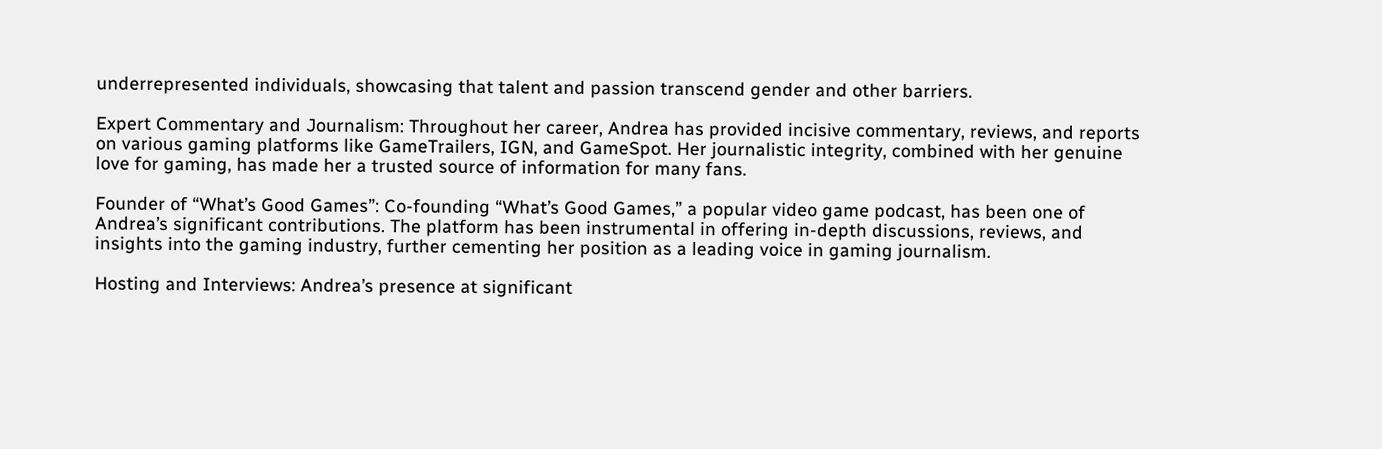underrepresented individuals, showcasing that talent and passion transcend gender and other barriers.

Expert Commentary and Journalism: Throughout her career, Andrea has provided incisive commentary, reviews, and reports on various gaming platforms like GameTrailers, IGN, and GameSpot. Her journalistic integrity, combined with her genuine love for gaming, has made her a trusted source of information for many fans.

Founder of “What’s Good Games”: Co-founding “What’s Good Games,” a popular video game podcast, has been one of Andrea’s significant contributions. The platform has been instrumental in offering in-depth discussions, reviews, and insights into the gaming industry, further cementing her position as a leading voice in gaming journalism.

Hosting and Interviews: Andrea’s presence at significant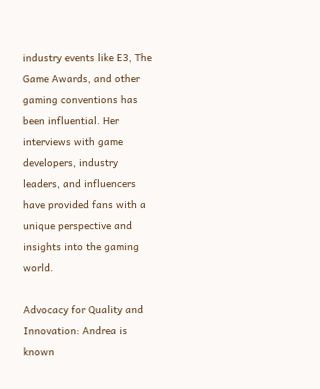industry events like E3, The Game Awards, and other gaming conventions has been influential. Her interviews with game developers, industry leaders, and influencers have provided fans with a unique perspective and insights into the gaming world.

Advocacy for Quality and Innovation: Andrea is known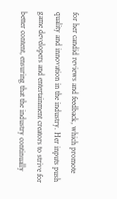for her candid reviews and feedback, which promote quality and innovation in the industry. Her inputs push game developers and entertainment creators to strive for better content, ensuring that the industry continually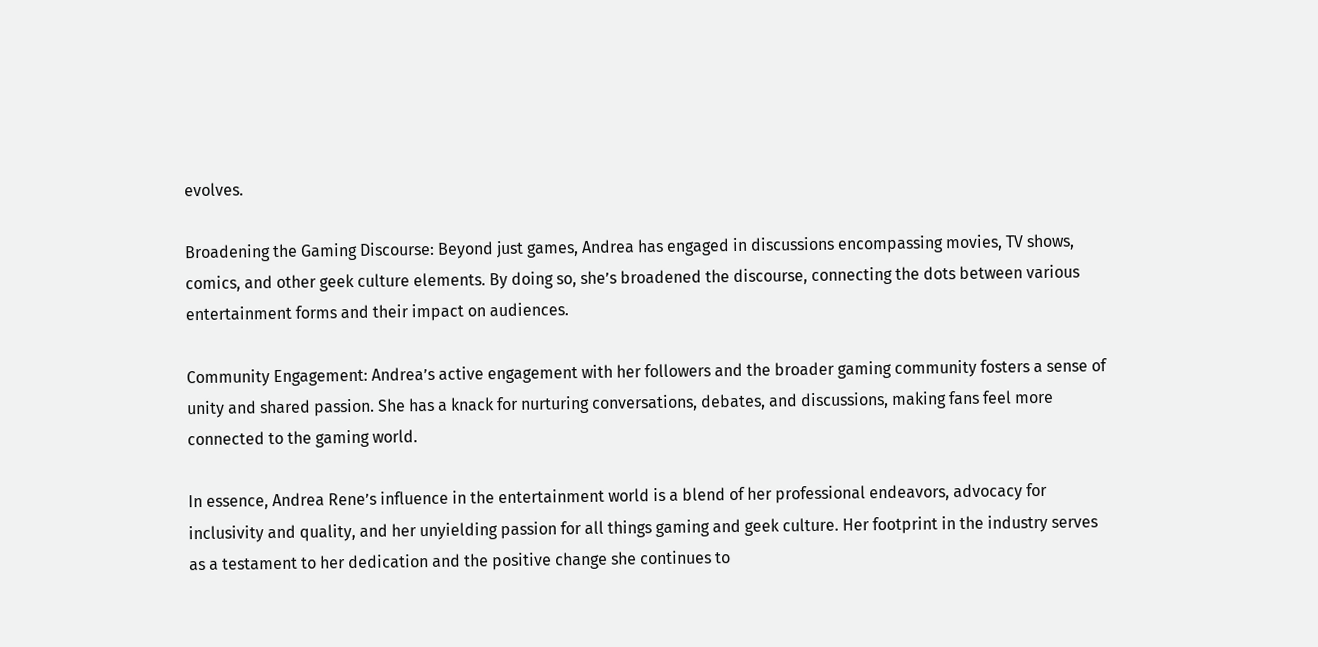evolves.

Broadening the Gaming Discourse: Beyond just games, Andrea has engaged in discussions encompassing movies, TV shows, comics, and other geek culture elements. By doing so, she’s broadened the discourse, connecting the dots between various entertainment forms and their impact on audiences.

Community Engagement: Andrea’s active engagement with her followers and the broader gaming community fosters a sense of unity and shared passion. She has a knack for nurturing conversations, debates, and discussions, making fans feel more connected to the gaming world.

In essence, Andrea Rene’s influence in the entertainment world is a blend of her professional endeavors, advocacy for inclusivity and quality, and her unyielding passion for all things gaming and geek culture. Her footprint in the industry serves as a testament to her dedication and the positive change she continues to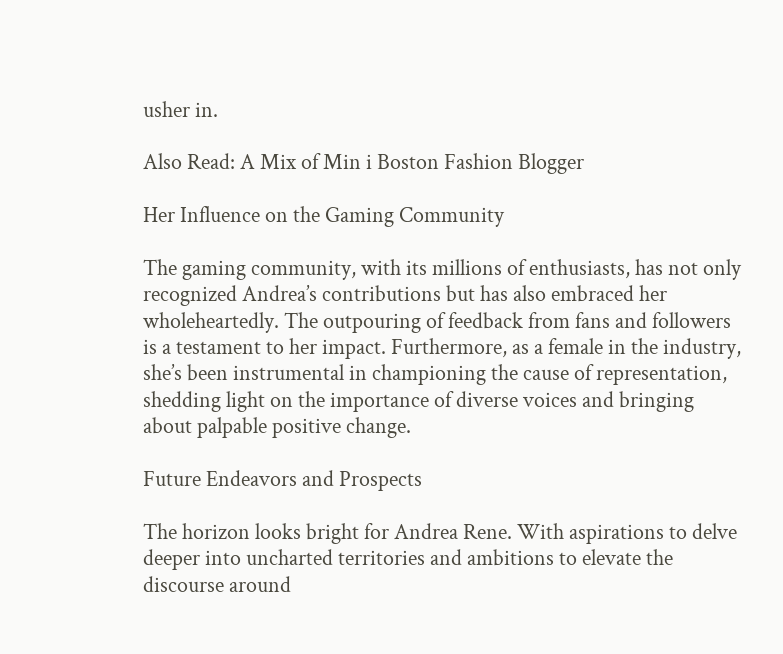usher in.

Also Read: A Mix of Min i Boston Fashion Blogger

Her Influence on the Gaming Community

The gaming community, with its millions of enthusiasts, has not only recognized Andrea’s contributions but has also embraced her wholeheartedly. The outpouring of feedback from fans and followers is a testament to her impact. Furthermore, as a female in the industry, she’s been instrumental in championing the cause of representation, shedding light on the importance of diverse voices and bringing about palpable positive change.

Future Endeavors and Prospects

The horizon looks bright for Andrea Rene. With aspirations to delve deeper into uncharted territories and ambitions to elevate the discourse around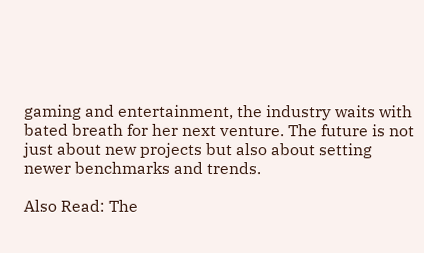gaming and entertainment, the industry waits with bated breath for her next venture. The future is not just about new projects but also about setting newer benchmarks and trends.

Also Read: The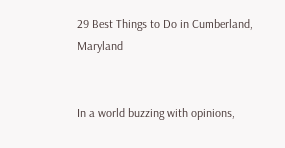29 Best Things to Do in Cumberland, Maryland


In a world buzzing with opinions,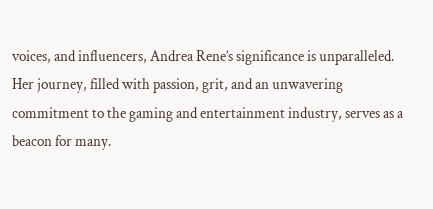voices, and influencers, Andrea Rene’s significance is unparalleled. Her journey, filled with passion, grit, and an unwavering commitment to the gaming and entertainment industry, serves as a beacon for many.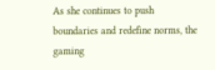As she continues to push boundaries and redefine norms, the gaming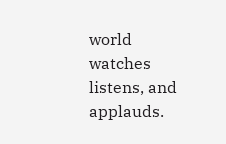world watches listens, and applauds.